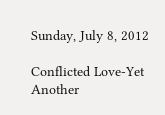Sunday, July 8, 2012

Conflicted Love-Yet Another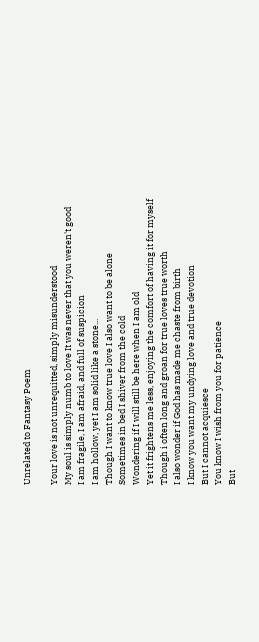Unrelated to Fantasy Poem

Your love is not unrequitted, simply misunderstood
My soul is simply numb to love It was never that you weren't good
I am fragile, I am afraid, and full of suspicion
I am hollow, yet I am solid like a stone...
Though I want to know true love I also want to be alone
Sometimes in bed I shiver from the cold
Wondering if I will still be here when I am old
Yet it frightens me less, enjoying the comfort of having it for myself
Though i often long and groan for true loves true worth
I also wonder if God has made me chaste from birth
I know you want my undying love and true devotion
But I cannot acquiesce
You know I wish from you for patience
But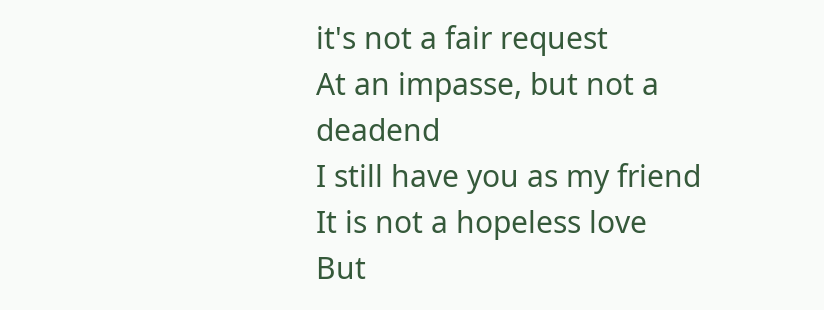it's not a fair request
At an impasse, but not a deadend
I still have you as my friend
It is not a hopeless love
But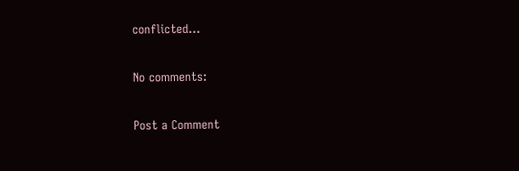conflicted...

No comments:

Post a Comment